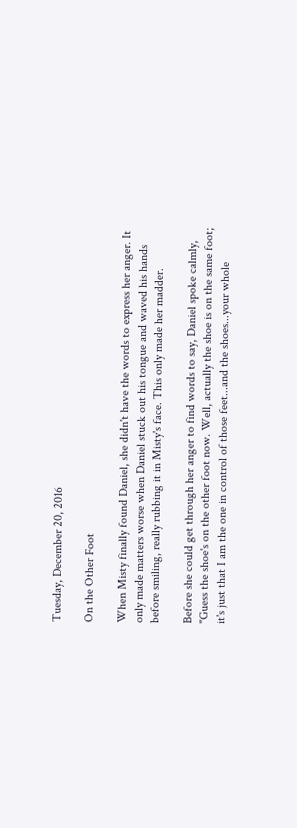Tuesday, December 20, 2016

On the Other Foot

When Misty finally found Daniel, she didn't have the words to express her anger. It only made matters worse when Daniel stuck out his tongue and waved his hands before smiling, really rubbing it in Misty's face. This only made her madder.

Before she could get through her anger to find words to say, Daniel spoke calmly, "Guess the shoe's on the other foot now. Well, actually the shoe is on the same foot; it's just that I am the one in control of those feet...and the shoes...your whole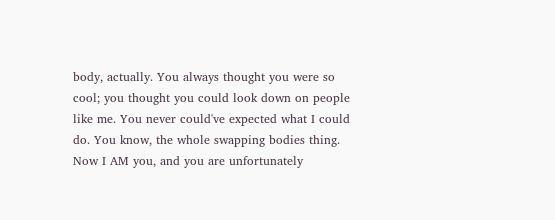body, actually. You always thought you were so cool; you thought you could look down on people like me. You never could've expected what I could do. You know, the whole swapping bodies thing. Now I AM you, and you are unfortunately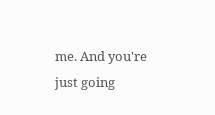me. And you're just going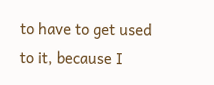to have to get used to it, because I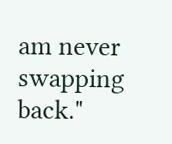am never swapping back."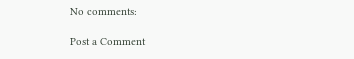No comments:

Post a Comment